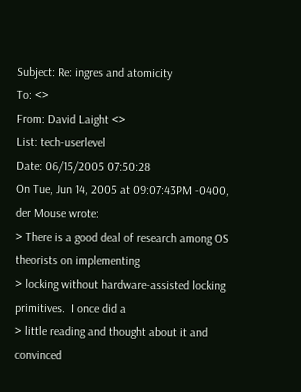Subject: Re: ingres and atomicity
To: <>
From: David Laight <>
List: tech-userlevel
Date: 06/15/2005 07:50:28
On Tue, Jun 14, 2005 at 09:07:43PM -0400, der Mouse wrote:
> There is a good deal of research among OS theorists on implementing
> locking without hardware-assisted locking primitives.  I once did a
> little reading and thought about it and convinced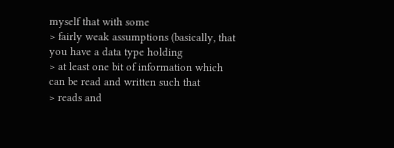myself that with some
> fairly weak assumptions (basically, that you have a data type holding
> at least one bit of information which can be read and written such that
> reads and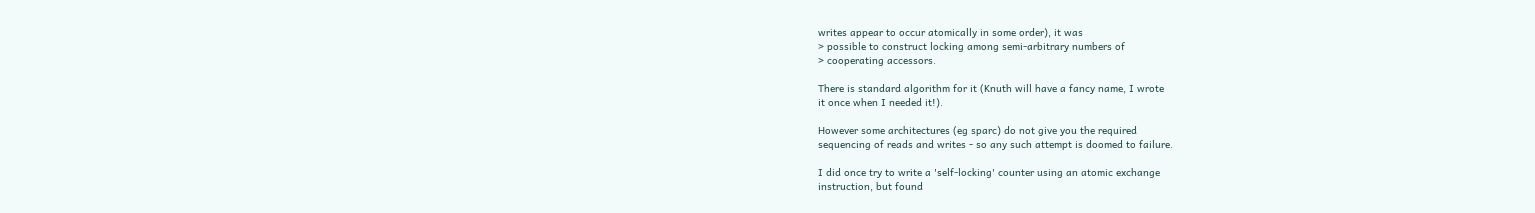writes appear to occur atomically in some order), it was
> possible to construct locking among semi-arbitrary numbers of
> cooperating accessors.

There is standard algorithm for it (Knuth will have a fancy name, I wrote
it once when I needed it!).

However some architectures (eg sparc) do not give you the required
sequencing of reads and writes - so any such attempt is doomed to failure.

I did once try to write a 'self-locking' counter using an atomic exchange
instruction, but found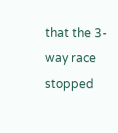that the 3-way race stopped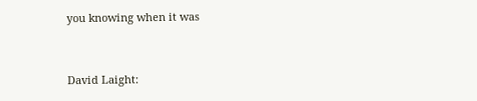you knowing when it was


David Laight: